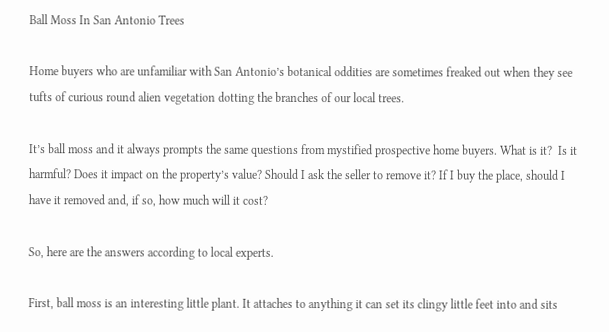Ball Moss In San Antonio Trees

Home buyers who are unfamiliar with San Antonio’s botanical oddities are sometimes freaked out when they see tufts of curious round alien vegetation dotting the branches of our local trees.

It’s ball moss and it always prompts the same questions from mystified prospective home buyers. What is it?  Is it harmful? Does it impact on the property’s value? Should I ask the seller to remove it? If I buy the place, should I have it removed and, if so, how much will it cost?

So, here are the answers according to local experts.

First, ball moss is an interesting little plant. It attaches to anything it can set its clingy little feet into and sits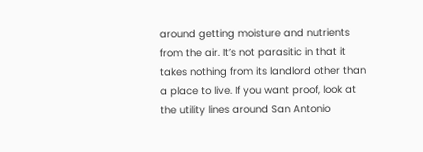around getting moisture and nutrients from the air. It’s not parasitic in that it takes nothing from its landlord other than a place to live. If you want proof, look at the utility lines around San Antonio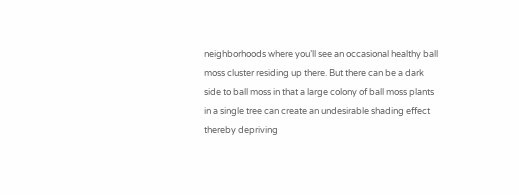neighborhoods where you’ll see an occasional healthy ball moss cluster residing up there. But there can be a dark side to ball moss in that a large colony of ball moss plants in a single tree can create an undesirable shading effect thereby depriving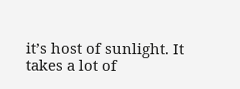it’s host of sunlight. It takes a lot of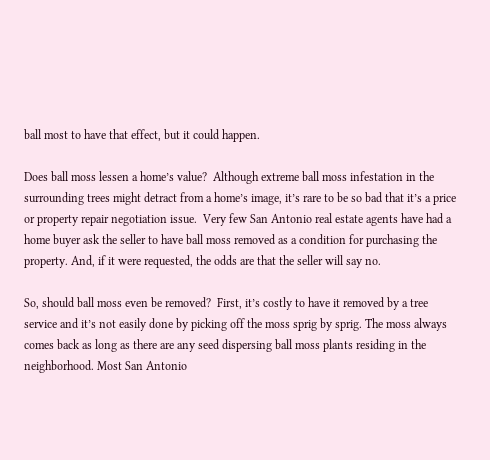ball most to have that effect, but it could happen.

Does ball moss lessen a home’s value?  Although extreme ball moss infestation in the surrounding trees might detract from a home’s image, it’s rare to be so bad that it’s a price or property repair negotiation issue.  Very few San Antonio real estate agents have had a home buyer ask the seller to have ball moss removed as a condition for purchasing the property. And, if it were requested, the odds are that the seller will say no.

So, should ball moss even be removed?  First, it’s costly to have it removed by a tree service and it’s not easily done by picking off the moss sprig by sprig. The moss always comes back as long as there are any seed dispersing ball moss plants residing in the neighborhood. Most San Antonio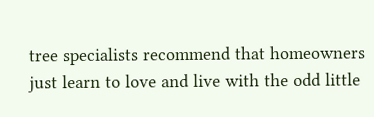tree specialists recommend that homeowners just learn to love and live with the odd little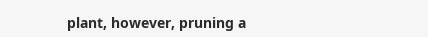plant, however, pruning a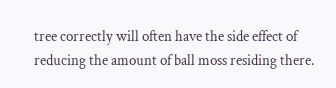tree correctly will often have the side effect of reducing the amount of ball moss residing there.